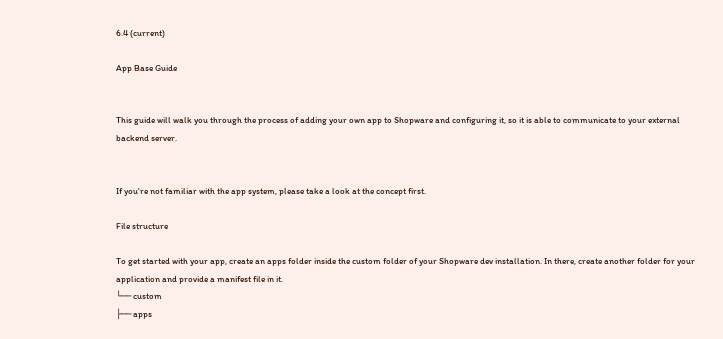6.4 (current)

App Base Guide


This guide will walk you through the process of adding your own app to Shopware and configuring it, so it is able to communicate to your external backend server.


If you're not familiar with the app system, please take a look at the concept first.

File structure

To get started with your app, create an apps folder inside the custom folder of your Shopware dev installation. In there, create another folder for your application and provide a manifest file in it.
└── custom
├── apps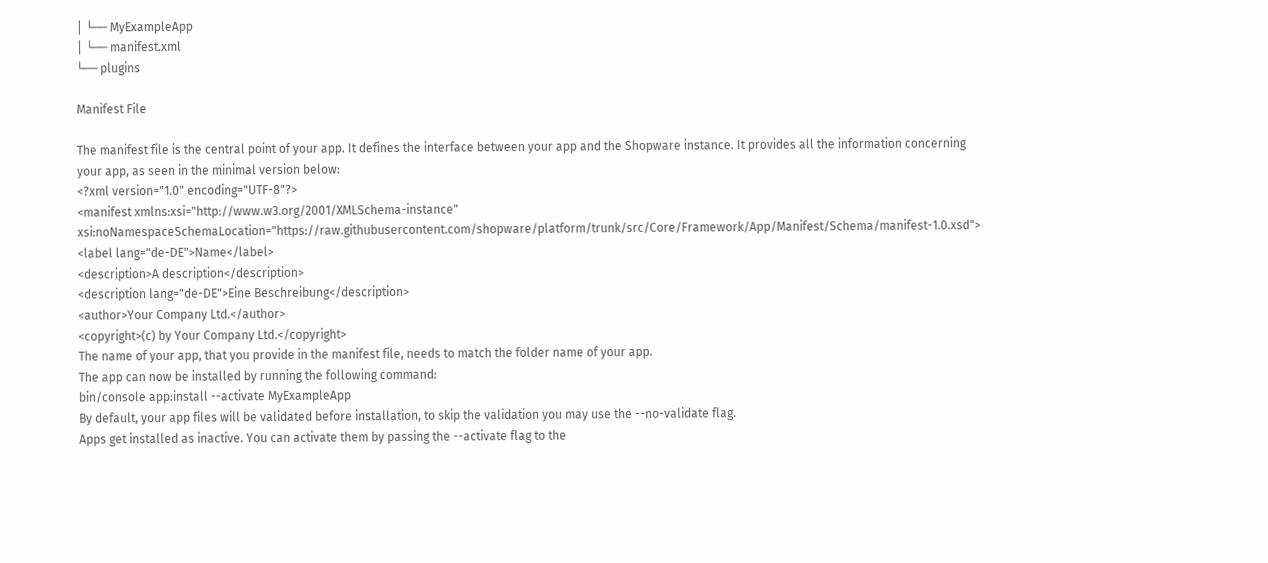│ └── MyExampleApp
│ └── manifest.xml
└── plugins

Manifest File

The manifest file is the central point of your app. It defines the interface between your app and the Shopware instance. It provides all the information concerning your app, as seen in the minimal version below:
<?xml version="1.0" encoding="UTF-8"?>
<manifest xmlns:xsi="http://www.w3.org/2001/XMLSchema-instance" xsi:noNamespaceSchemaLocation="https://raw.githubusercontent.com/shopware/platform/trunk/src/Core/Framework/App/Manifest/Schema/manifest-1.0.xsd">
<label lang="de-DE">Name</label>
<description>A description</description>
<description lang="de-DE">Eine Beschreibung</description>
<author>Your Company Ltd.</author>
<copyright>(c) by Your Company Ltd.</copyright>
The name of your app, that you provide in the manifest file, needs to match the folder name of your app.
The app can now be installed by running the following command:
bin/console app:install --activate MyExampleApp
By default, your app files will be validated before installation, to skip the validation you may use the --no-validate flag.
Apps get installed as inactive. You can activate them by passing the --activate flag to the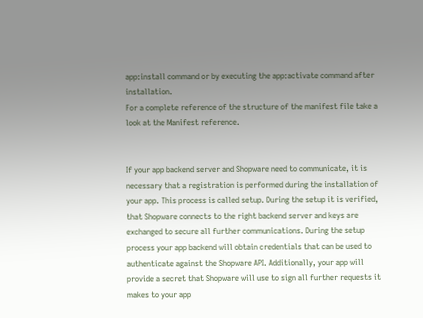app:install command or by executing the app:activate command after installation.
For a complete reference of the structure of the manifest file take a look at the Manifest reference.


If your app backend server and Shopware need to communicate, it is necessary that a registration is performed during the installation of your app. This process is called setup. During the setup it is verified, that Shopware connects to the right backend server and keys are exchanged to secure all further communications. During the setup process your app backend will obtain credentials that can be used to authenticate against the Shopware API. Additionally, your app will provide a secret that Shopware will use to sign all further requests it makes to your app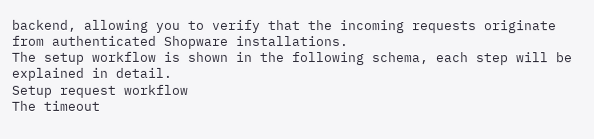backend, allowing you to verify that the incoming requests originate from authenticated Shopware installations.
The setup workflow is shown in the following schema, each step will be explained in detail.
Setup request workflow
The timeout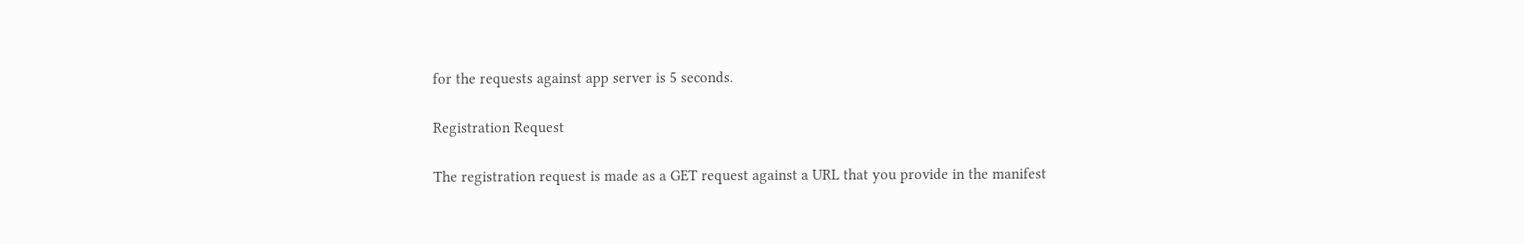for the requests against app server is 5 seconds.

Registration Request

The registration request is made as a GET request against a URL that you provide in the manifest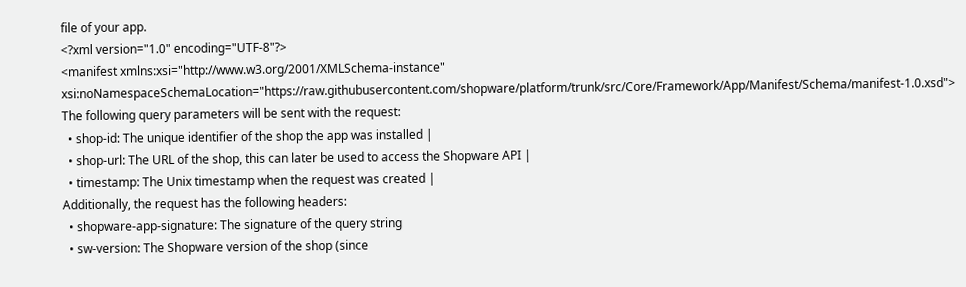file of your app.
<?xml version="1.0" encoding="UTF-8"?>
<manifest xmlns:xsi="http://www.w3.org/2001/XMLSchema-instance" xsi:noNamespaceSchemaLocation="https://raw.githubusercontent.com/shopware/platform/trunk/src/Core/Framework/App/Manifest/Schema/manifest-1.0.xsd">
The following query parameters will be sent with the request:
  • shop-id: The unique identifier of the shop the app was installed |
  • shop-url: The URL of the shop, this can later be used to access the Shopware API |
  • timestamp: The Unix timestamp when the request was created |
Additionally, the request has the following headers:
  • shopware-app-signature: The signature of the query string
  • sw-version: The Shopware version of the shop (since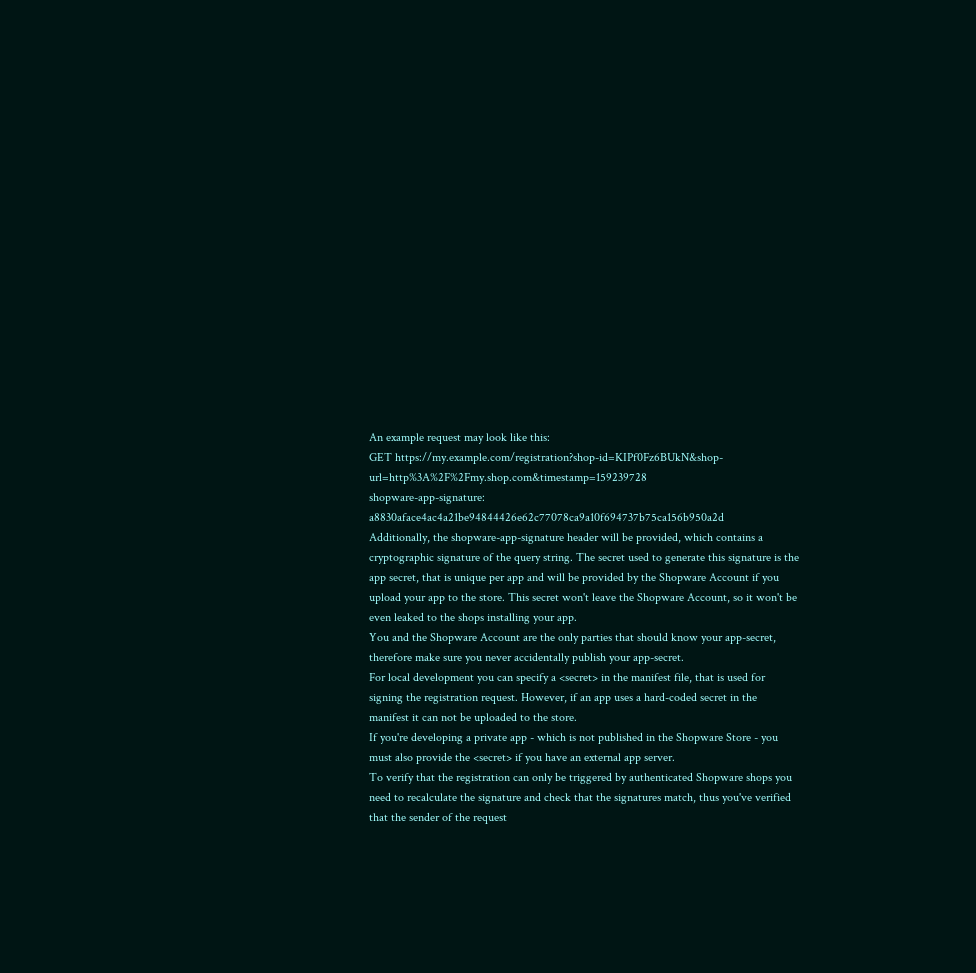An example request may look like this:
GET https://my.example.com/registration?shop-id=KIPf0Fz6BUkN&shop-url=http%3A%2F%2Fmy.shop.com&timestamp=159239728
shopware-app-signature: a8830aface4ac4a21be94844426e62c77078ca9a10f694737b75ca156b950a2d
Additionally, the shopware-app-signature header will be provided, which contains a cryptographic signature of the query string. The secret used to generate this signature is the app secret, that is unique per app and will be provided by the Shopware Account if you upload your app to the store. This secret won't leave the Shopware Account, so it won't be even leaked to the shops installing your app.
You and the Shopware Account are the only parties that should know your app-secret, therefore make sure you never accidentally publish your app-secret.
For local development you can specify a <secret> in the manifest file, that is used for signing the registration request. However, if an app uses a hard-coded secret in the manifest it can not be uploaded to the store.
If you're developing a private app - which is not published in the Shopware Store - you must also provide the <secret> if you have an external app server.
To verify that the registration can only be triggered by authenticated Shopware shops you need to recalculate the signature and check that the signatures match, thus you've verified that the sender of the request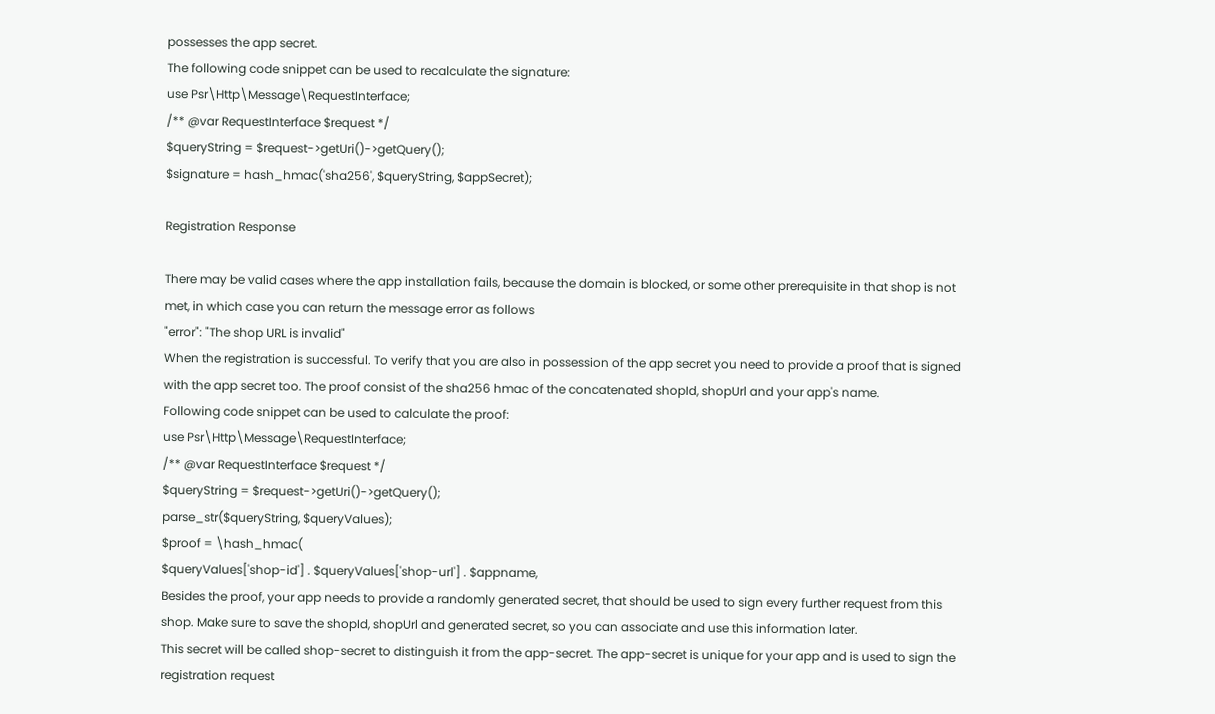possesses the app secret.
The following code snippet can be used to recalculate the signature:
use Psr\Http\Message\RequestInterface;
/** @var RequestInterface $request */
$queryString = $request->getUri()->getQuery();
$signature = hash_hmac('sha256', $queryString, $appSecret);

Registration Response

There may be valid cases where the app installation fails, because the domain is blocked, or some other prerequisite in that shop is not met, in which case you can return the message error as follows
"error": "The shop URL is invalid"
When the registration is successful. To verify that you are also in possession of the app secret you need to provide a proof that is signed with the app secret too. The proof consist of the sha256 hmac of the concatenated shopId, shopUrl and your app's name.
Following code snippet can be used to calculate the proof:
use Psr\Http\Message\RequestInterface;
/** @var RequestInterface $request */
$queryString = $request->getUri()->getQuery();
parse_str($queryString, $queryValues);
$proof = \hash_hmac(
$queryValues['shop-id'] . $queryValues['shop-url'] . $appname,
Besides the proof, your app needs to provide a randomly generated secret, that should be used to sign every further request from this shop. Make sure to save the shopId, shopUrl and generated secret, so you can associate and use this information later.
This secret will be called shop-secret to distinguish it from the app-secret. The app-secret is unique for your app and is used to sign the registration request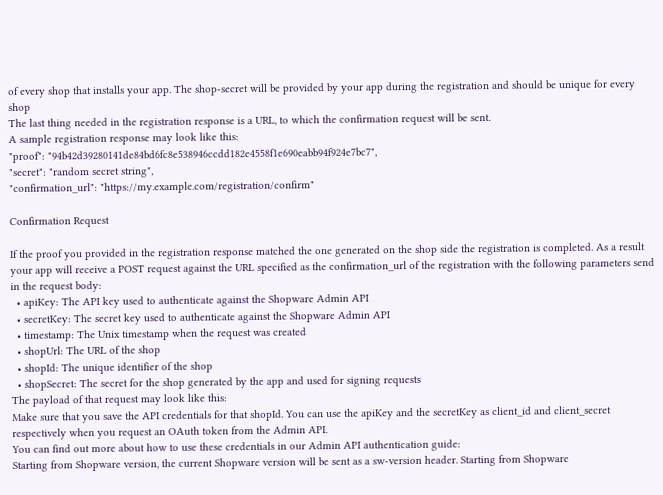of every shop that installs your app. The shop-secret will be provided by your app during the registration and should be unique for every shop
The last thing needed in the registration response is a URL, to which the confirmation request will be sent.
A sample registration response may look like this:
"proof": "94b42d39280141de84bd6fc8e538946ccdd182e4558f1e690eabb94f924e7bc7",
"secret": "random secret string",
"confirmation_url": "https://my.example.com/registration/confirm"

Confirmation Request

If the proof you provided in the registration response matched the one generated on the shop side the registration is completed. As a result your app will receive a POST request against the URL specified as the confirmation_url of the registration with the following parameters send in the request body:
  • apiKey: The API key used to authenticate against the Shopware Admin API
  • secretKey: The secret key used to authenticate against the Shopware Admin API
  • timestamp: The Unix timestamp when the request was created
  • shopUrl: The URL of the shop
  • shopId: The unique identifier of the shop
  • shopSecret: The secret for the shop generated by the app and used for signing requests
The payload of that request may look like this:
Make sure that you save the API credentials for that shopId. You can use the apiKey and the secretKey as client_id and client_secret respectively when you request an OAuth token from the Admin API.
You can find out more about how to use these credentials in our Admin API authentication guide:
Starting from Shopware version, the current Shopware version will be sent as a sw-version header. Starting from Shopware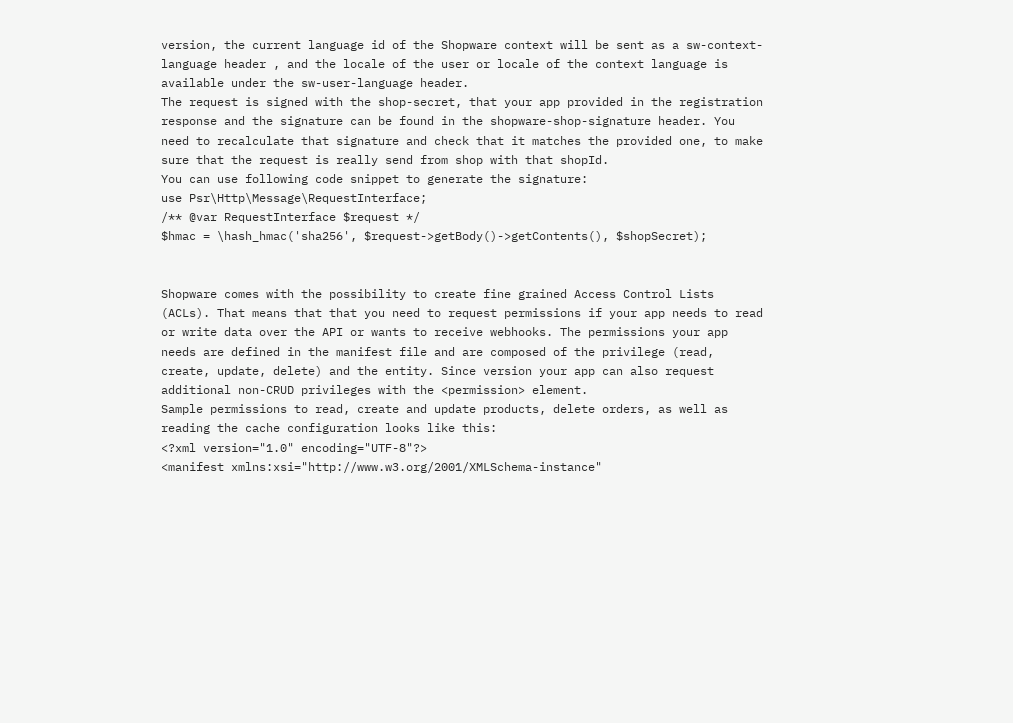version, the current language id of the Shopware context will be sent as a sw-context-language header , and the locale of the user or locale of the context language is available under the sw-user-language header.
The request is signed with the shop-secret, that your app provided in the registration response and the signature can be found in the shopware-shop-signature header. You need to recalculate that signature and check that it matches the provided one, to make sure that the request is really send from shop with that shopId.
You can use following code snippet to generate the signature:
use Psr\Http\Message\RequestInterface;
/** @var RequestInterface $request */
$hmac = \hash_hmac('sha256', $request->getBody()->getContents(), $shopSecret);


Shopware comes with the possibility to create fine grained Access Control Lists (ACLs). That means that that you need to request permissions if your app needs to read or write data over the API or wants to receive webhooks. The permissions your app needs are defined in the manifest file and are composed of the privilege (read, create, update, delete) and the entity. Since version your app can also request additional non-CRUD privileges with the <permission> element.
Sample permissions to read, create and update products, delete orders, as well as reading the cache configuration looks like this:
<?xml version="1.0" encoding="UTF-8"?>
<manifest xmlns:xsi="http://www.w3.org/2001/XMLSchema-instance"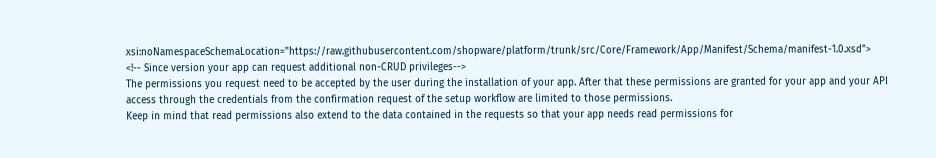xsi:noNamespaceSchemaLocation="https://raw.githubusercontent.com/shopware/platform/trunk/src/Core/Framework/App/Manifest/Schema/manifest-1.0.xsd">
<!-- Since version your app can request additional non-CRUD privileges-->
The permissions you request need to be accepted by the user during the installation of your app. After that these permissions are granted for your app and your API access through the credentials from the confirmation request of the setup workflow are limited to those permissions.
Keep in mind that read permissions also extend to the data contained in the requests so that your app needs read permissions for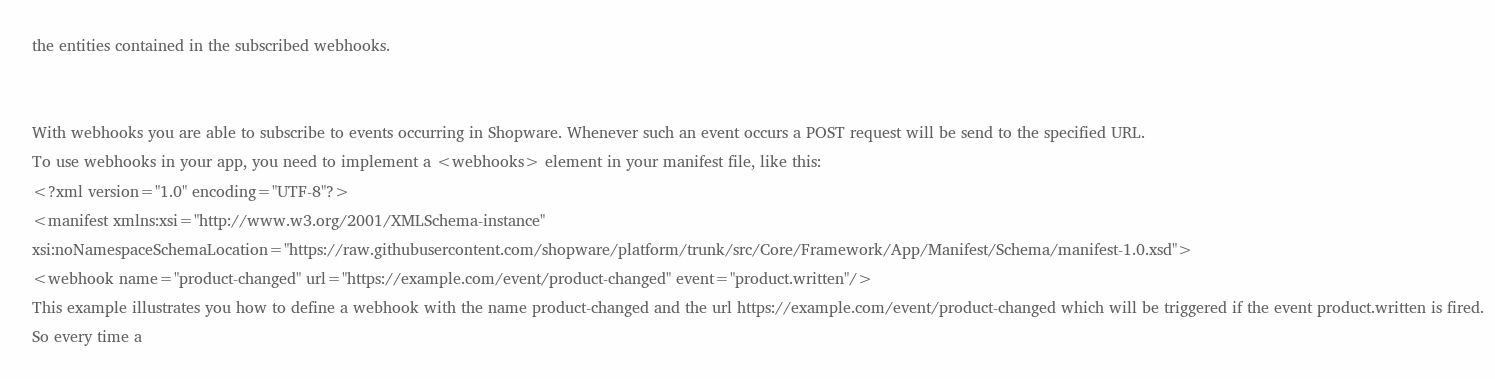the entities contained in the subscribed webhooks.


With webhooks you are able to subscribe to events occurring in Shopware. Whenever such an event occurs a POST request will be send to the specified URL.
To use webhooks in your app, you need to implement a <webhooks> element in your manifest file, like this:
<?xml version="1.0" encoding="UTF-8"?>
<manifest xmlns:xsi="http://www.w3.org/2001/XMLSchema-instance" xsi:noNamespaceSchemaLocation="https://raw.githubusercontent.com/shopware/platform/trunk/src/Core/Framework/App/Manifest/Schema/manifest-1.0.xsd">
<webhook name="product-changed" url="https://example.com/event/product-changed" event="product.written"/>
This example illustrates you how to define a webhook with the name product-changed and the url https://example.com/event/product-changed which will be triggered if the event product.written is fired. So every time a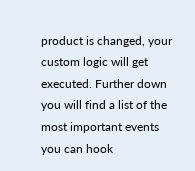product is changed, your custom logic will get executed. Further down you will find a list of the most important events you can hook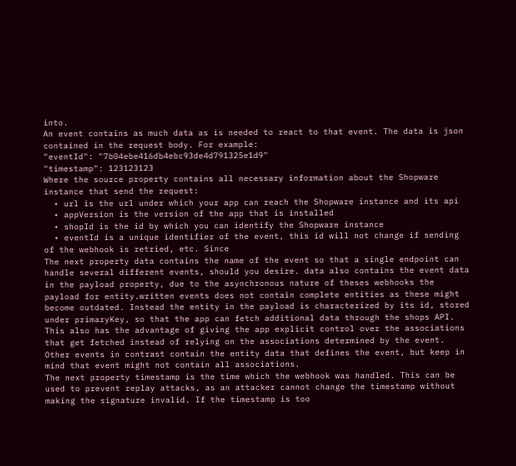into.
An event contains as much data as is needed to react to that event. The data is json contained in the request body. For example:
"eventId": "7b04ebe416db4ebc93de4d791325e1d9"
"timestamp": 123123123
Where the source property contains all necessary information about the Shopware instance that send the request:
  • url is the url under which your app can reach the Shopware instance and its api
  • appVersion is the version of the app that is installed
  • shopId is the id by which you can identify the Shopware instance
  • eventId is a unique identifier of the event, this id will not change if sending of the webhook is retried, etc. Since
The next property data contains the name of the event so that a single endpoint can handle several different events, should you desire. data also contains the event data in the payload property, due to the asynchronous nature of theses webhooks the payload for entity.written events does not contain complete entities as these might become outdated. Instead the entity in the payload is characterized by its id, stored under primaryKey, so that the app can fetch additional data through the shops API. This also has the advantage of giving the app explicit control over the associations that get fetched instead of relying on the associations determined by the event. Other events in contrast contain the entity data that defines the event, but keep in mind that event might not contain all associations.
The next property timestamp is the time which the webhook was handled. This can be used to prevent replay attacks, as an attacker cannot change the timestamp without making the signature invalid. If the timestamp is too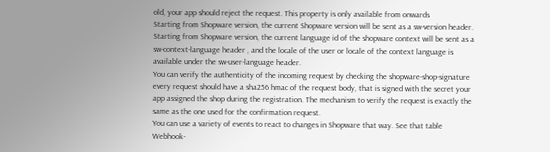old, your app should reject the request. This property is only available from onwards
Starting from Shopware version, the current Shopware version will be sent as a sw-version header. Starting from Shopware version, the current language id of the shopware context will be sent as a sw-context-language header , and the locale of the user or locale of the context language is available under the sw-user-language header.
You can verify the authenticity of the incoming request by checking the shopware-shop-signature every request should have a sha256 hmac of the request body, that is signed with the secret your app assigned the shop during the registration. The mechanism to verify the request is exactly the same as the one used for the confirmation request.
You can use a variety of events to react to changes in Shopware that way. See that table Webhook-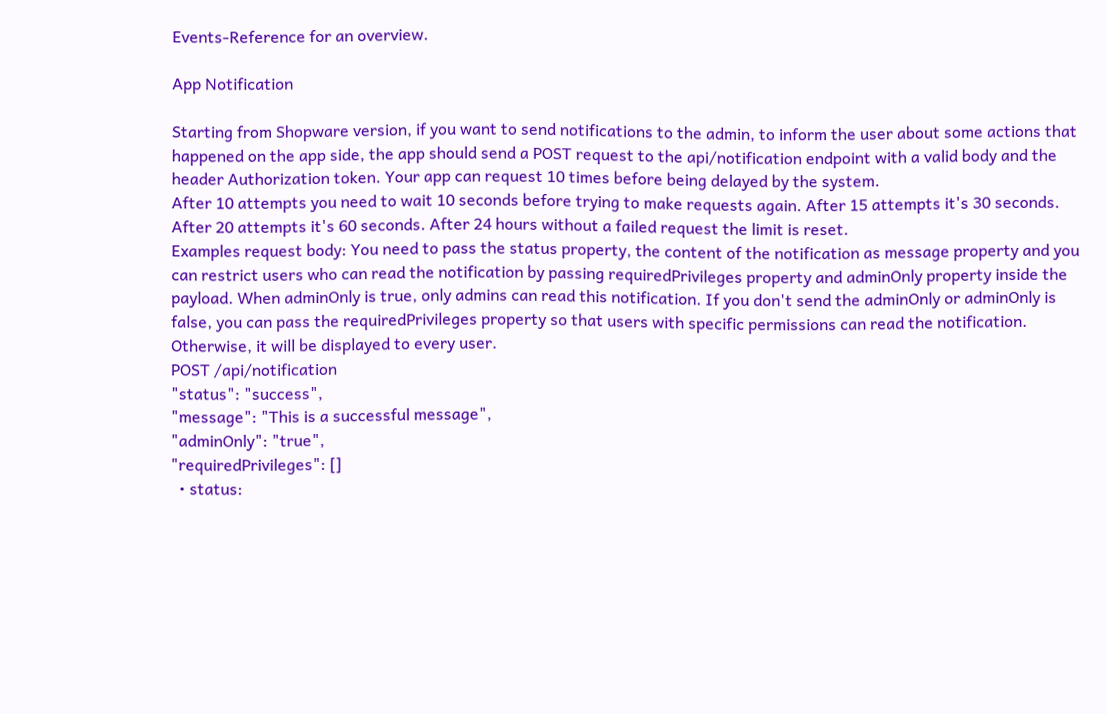Events-Reference for an overview.

App Notification

Starting from Shopware version, if you want to send notifications to the admin, to inform the user about some actions that happened on the app side, the app should send a POST request to the api/notification endpoint with a valid body and the header Authorization token. Your app can request 10 times before being delayed by the system.
After 10 attempts you need to wait 10 seconds before trying to make requests again. After 15 attempts it's 30 seconds. After 20 attempts it's 60 seconds. After 24 hours without a failed request the limit is reset.
Examples request body: You need to pass the status property, the content of the notification as message property and you can restrict users who can read the notification by passing requiredPrivileges property and adminOnly property inside the payload. When adminOnly is true, only admins can read this notification. If you don't send the adminOnly or adminOnly is false, you can pass the requiredPrivileges property so that users with specific permissions can read the notification. Otherwise, it will be displayed to every user.
POST /api/notification
"status": "success",
"message": "This is a successful message",
"adminOnly": "true",
"requiredPrivileges": []
  • status: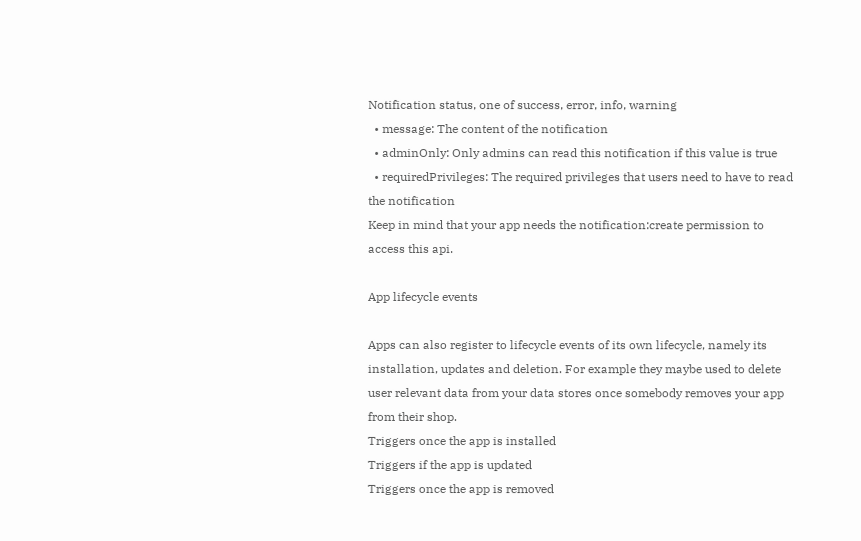Notification status, one of success, error, info, warning
  • message: The content of the notification
  • adminOnly: Only admins can read this notification if this value is true
  • requiredPrivileges: The required privileges that users need to have to read the notification
Keep in mind that your app needs the notification:create permission to access this api.

App lifecycle events

Apps can also register to lifecycle events of its own lifecycle, namely its installation, updates and deletion. For example they maybe used to delete user relevant data from your data stores once somebody removes your app from their shop.
Triggers once the app is installed
Triggers if the app is updated
Triggers once the app is removed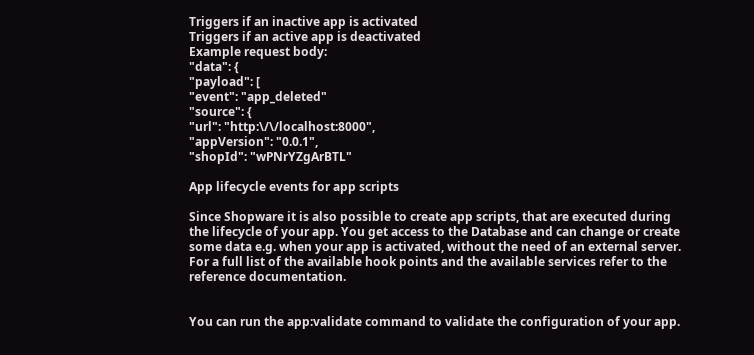Triggers if an inactive app is activated
Triggers if an active app is deactivated
Example request body:
"data": {
"payload": [
"event": "app_deleted"
"source": {
"url": "http:\/\/localhost:8000",
"appVersion": "0.0.1",
"shopId": "wPNrYZgArBTL"

App lifecycle events for app scripts

Since Shopware it is also possible to create app scripts, that are executed during the lifecycle of your app. You get access to the Database and can change or create some data e.g. when your app is activated, without the need of an external server.
For a full list of the available hook points and the available services refer to the reference documentation.


You can run the app:validate command to validate the configuration of your app.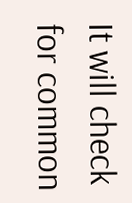It will check for common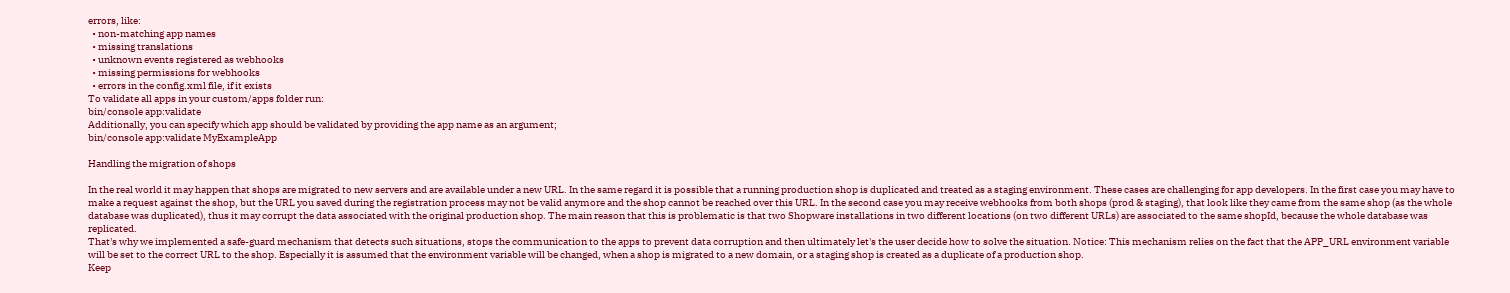errors, like:
  • non-matching app names
  • missing translations
  • unknown events registered as webhooks
  • missing permissions for webhooks
  • errors in the config.xml file, if it exists
To validate all apps in your custom/apps folder run:
bin/console app:validate
Additionally, you can specify which app should be validated by providing the app name as an argument;
bin/console app:validate MyExampleApp

Handling the migration of shops

In the real world it may happen that shops are migrated to new servers and are available under a new URL. In the same regard it is possible that a running production shop is duplicated and treated as a staging environment. These cases are challenging for app developers. In the first case you may have to make a request against the shop, but the URL you saved during the registration process may not be valid anymore and the shop cannot be reached over this URL. In the second case you may receive webhooks from both shops (prod & staging), that look like they came from the same shop (as the whole database was duplicated), thus it may corrupt the data associated with the original production shop. The main reason that this is problematic is that two Shopware installations in two different locations (on two different URLs) are associated to the same shopId, because the whole database was replicated.
That's why we implemented a safe-guard mechanism that detects such situations, stops the communication to the apps to prevent data corruption and then ultimately let's the user decide how to solve the situation. Notice: This mechanism relies on the fact that the APP_URL environment variable will be set to the correct URL to the shop. Especially it is assumed that the environment variable will be changed, when a shop is migrated to a new domain, or a staging shop is created as a duplicate of a production shop.
Keep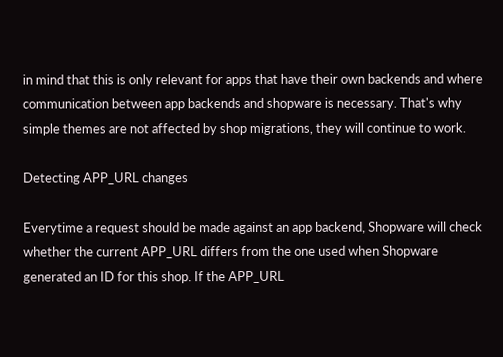in mind that this is only relevant for apps that have their own backends and where communication between app backends and shopware is necessary. That's why simple themes are not affected by shop migrations, they will continue to work.

Detecting APP_URL changes

Everytime a request should be made against an app backend, Shopware will check whether the current APP_URL differs from the one used when Shopware generated an ID for this shop. If the APP_URL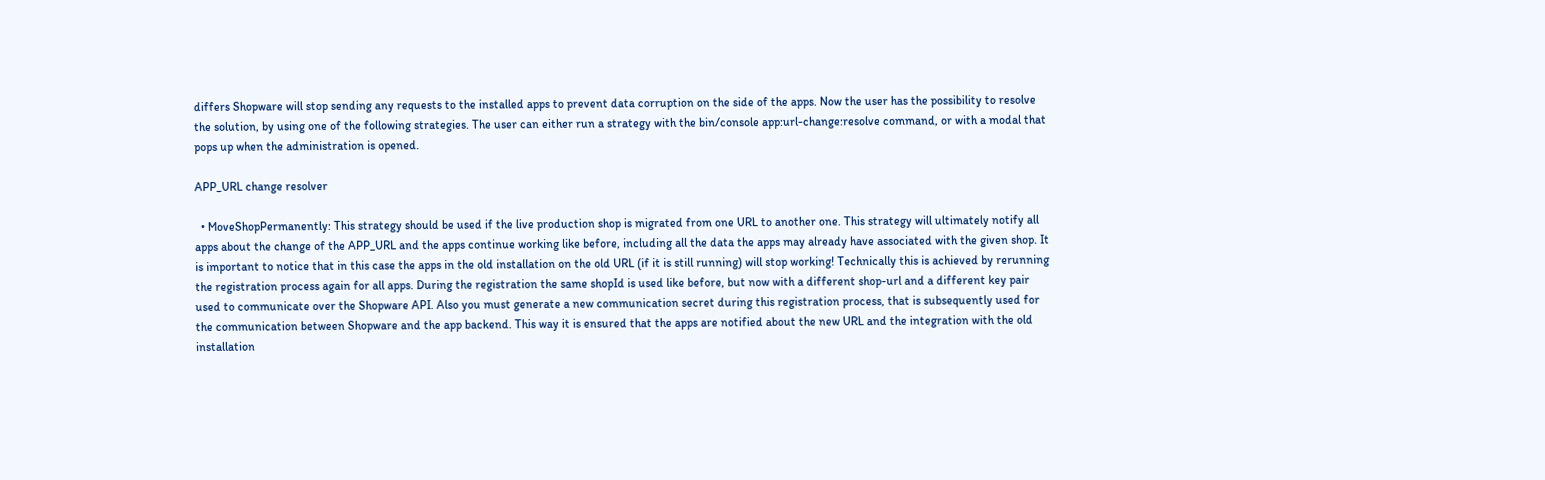differs Shopware will stop sending any requests to the installed apps to prevent data corruption on the side of the apps. Now the user has the possibility to resolve the solution, by using one of the following strategies. The user can either run a strategy with the bin/console app:url-change:resolve command, or with a modal that pops up when the administration is opened.

APP_URL change resolver

  • MoveShopPermanently: This strategy should be used if the live production shop is migrated from one URL to another one. This strategy will ultimately notify all apps about the change of the APP_URL and the apps continue working like before, including all the data the apps may already have associated with the given shop. It is important to notice that in this case the apps in the old installation on the old URL (if it is still running) will stop working! Technically this is achieved by rerunning the registration process again for all apps. During the registration the same shopId is used like before, but now with a different shop-url and a different key pair used to communicate over the Shopware API. Also you must generate a new communication secret during this registration process, that is subsequently used for the communication between Shopware and the app backend. This way it is ensured that the apps are notified about the new URL and the integration with the old installation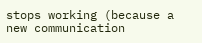stops working (because a new communication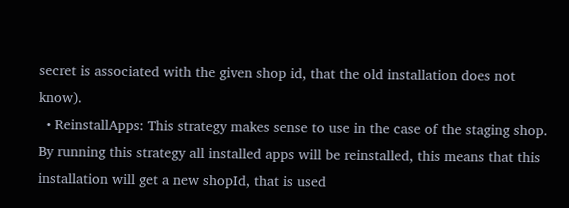secret is associated with the given shop id, that the old installation does not know).
  • ReinstallApps: This strategy makes sense to use in the case of the staging shop. By running this strategy all installed apps will be reinstalled, this means that this installation will get a new shopId, that is used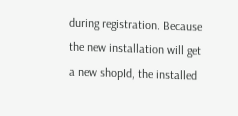during registration. Because the new installation will get a new shopId, the installed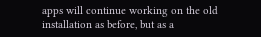apps will continue working on the old installation as before, but as a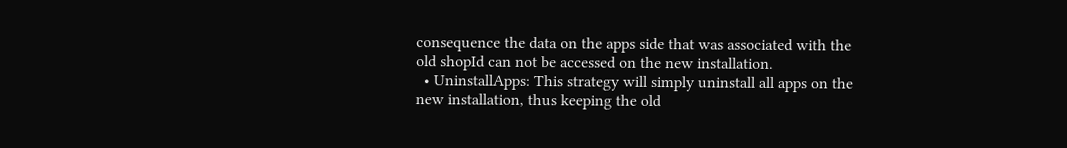consequence the data on the apps side that was associated with the old shopId can not be accessed on the new installation.
  • UninstallApps: This strategy will simply uninstall all apps on the new installation, thus keeping the old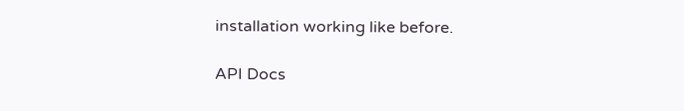installation working like before.

API Docs